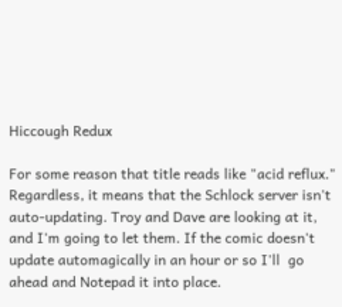Hiccough Redux

For some reason that title reads like "acid reflux." Regardless, it means that the Schlock server isn't auto-updating. Troy and Dave are looking at it, and I'm going to let them. If the comic doesn't update automagically in an hour or so I'll  go ahead and Notepad it into place.